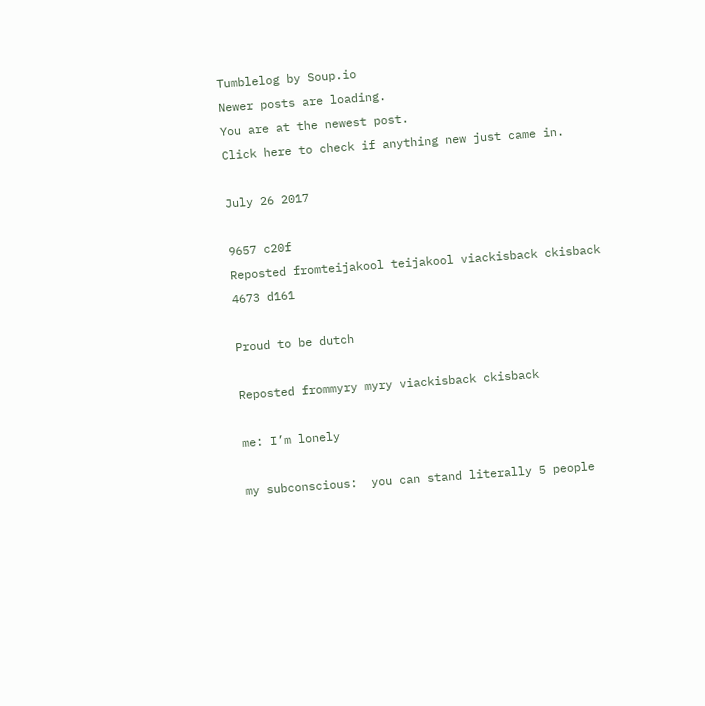Tumblelog by Soup.io
Newer posts are loading.
You are at the newest post.
Click here to check if anything new just came in.

July 26 2017

9657 c20f
Reposted fromteijakool teijakool viackisback ckisback
4673 d161

Proud to be dutch

Reposted frommyry myry viackisback ckisback

me: I’m lonely

my subconscious:  you can stand literally 5 people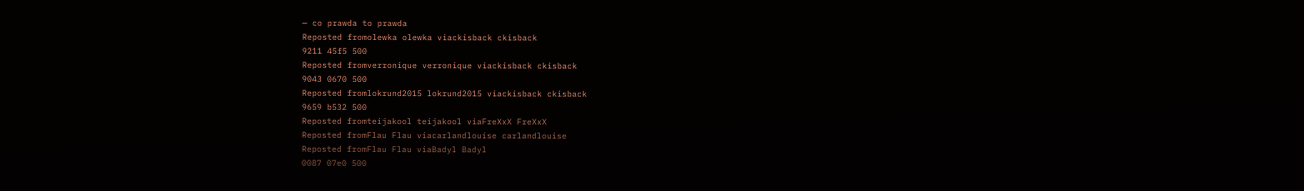— co prawda to prawda
Reposted fromolewka olewka viackisback ckisback
9211 45f5 500
Reposted fromverronique verronique viackisback ckisback
9043 0670 500
Reposted fromlokrund2015 lokrund2015 viackisback ckisback
9659 b532 500
Reposted fromteijakool teijakool viaFreXxX FreXxX
Reposted fromFlau Flau viacarlandlouise carlandlouise
Reposted fromFlau Flau viaBadyl Badyl
0087 07e0 500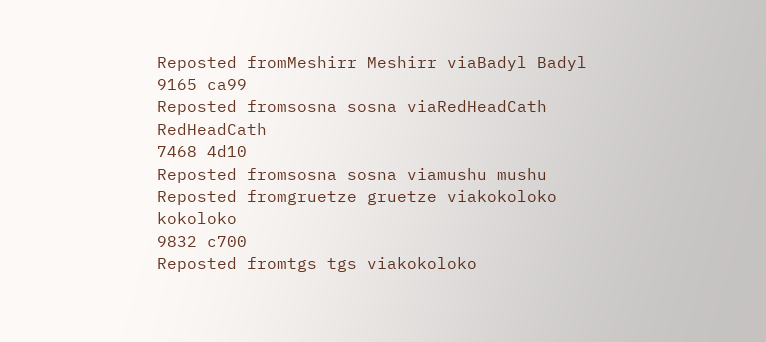Reposted fromMeshirr Meshirr viaBadyl Badyl
9165 ca99
Reposted fromsosna sosna viaRedHeadCath RedHeadCath
7468 4d10
Reposted fromsosna sosna viamushu mushu
Reposted fromgruetze gruetze viakokoloko kokoloko
9832 c700
Reposted fromtgs tgs viakokoloko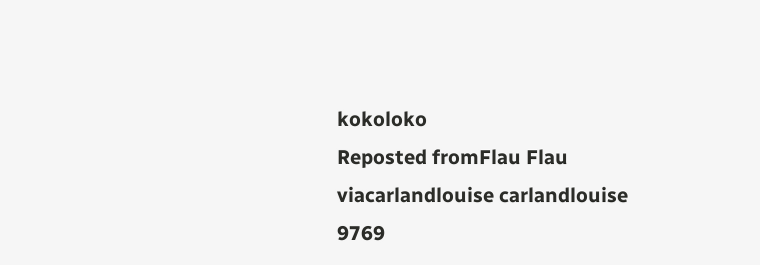kokoloko
Reposted fromFlau Flau viacarlandlouise carlandlouise
9769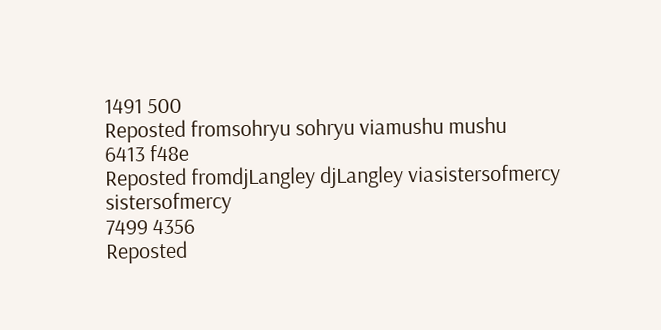1491 500
Reposted fromsohryu sohryu viamushu mushu
6413 f48e
Reposted fromdjLangley djLangley viasistersofmercy sistersofmercy
7499 4356
Reposted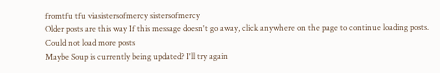fromtfu tfu viasistersofmercy sistersofmercy
Older posts are this way If this message doesn't go away, click anywhere on the page to continue loading posts.
Could not load more posts
Maybe Soup is currently being updated? I'll try again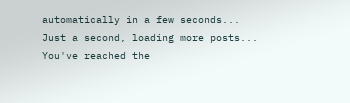automatically in a few seconds...
Just a second, loading more posts...
You've reached the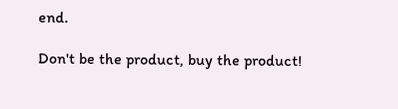end.

Don't be the product, buy the product!